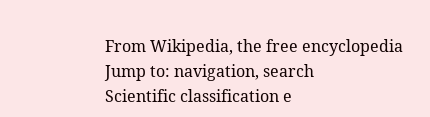From Wikipedia, the free encyclopedia
Jump to: navigation, search
Scientific classification e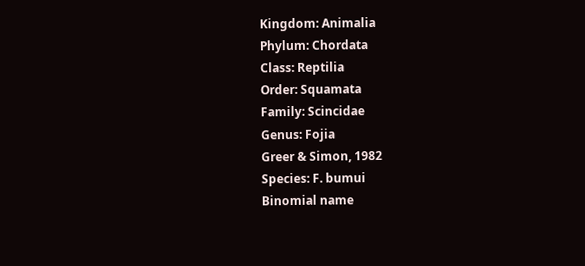Kingdom: Animalia
Phylum: Chordata
Class: Reptilia
Order: Squamata
Family: Scincidae
Genus: Fojia
Greer & Simon, 1982
Species: F. bumui
Binomial name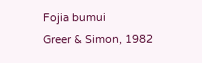Fojia bumui
Greer & Simon, 1982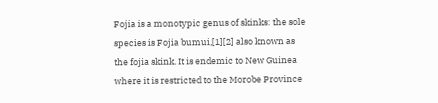Fojia is a monotypic genus of skinks: the sole species is Fojia bumui,[1][2] also known as the fojia skink. It is endemic to New Guinea where it is restricted to the Morobe Province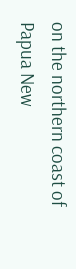on the northern coast of Papua New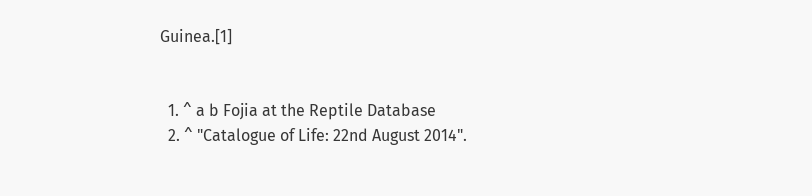Guinea.[1]


  1. ^ a b Fojia at the Reptile Database
  2. ^ "Catalogue of Life: 22nd August 2014".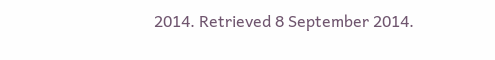2014. Retrieved 8 September 2014.